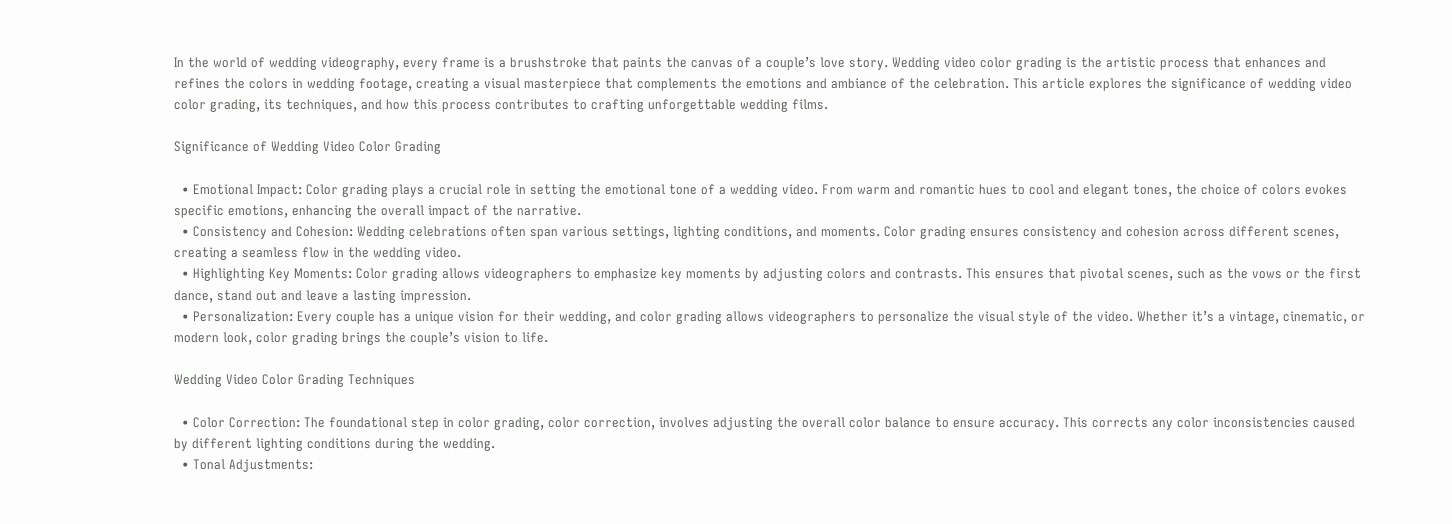In the world of wedding videography, every frame is a brushstroke that paints the canvas of a couple’s love story. Wedding video color grading is the artistic process that enhances and refines the colors in wedding footage, creating a visual masterpiece that complements the emotions and ambiance of the celebration. This article explores the significance of wedding video color grading, its techniques, and how this process contributes to crafting unforgettable wedding films.

Significance of Wedding Video Color Grading

  • Emotional Impact: Color grading plays a crucial role in setting the emotional tone of a wedding video. From warm and romantic hues to cool and elegant tones, the choice of colors evokes specific emotions, enhancing the overall impact of the narrative.
  • Consistency and Cohesion: Wedding celebrations often span various settings, lighting conditions, and moments. Color grading ensures consistency and cohesion across different scenes, creating a seamless flow in the wedding video.
  • Highlighting Key Moments: Color grading allows videographers to emphasize key moments by adjusting colors and contrasts. This ensures that pivotal scenes, such as the vows or the first dance, stand out and leave a lasting impression.
  • Personalization: Every couple has a unique vision for their wedding, and color grading allows videographers to personalize the visual style of the video. Whether it’s a vintage, cinematic, or modern look, color grading brings the couple’s vision to life.

Wedding Video Color Grading Techniques

  • Color Correction: The foundational step in color grading, color correction, involves adjusting the overall color balance to ensure accuracy. This corrects any color inconsistencies caused by different lighting conditions during the wedding.
  • Tonal Adjustments: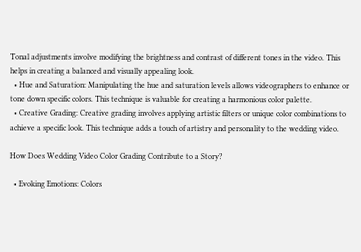Tonal adjustments involve modifying the brightness and contrast of different tones in the video. This helps in creating a balanced and visually appealing look.
  • Hue and Saturation: Manipulating the hue and saturation levels allows videographers to enhance or tone down specific colors. This technique is valuable for creating a harmonious color palette.
  • Creative Grading: Creative grading involves applying artistic filters or unique color combinations to achieve a specific look. This technique adds a touch of artistry and personality to the wedding video.

How Does Wedding Video Color Grading Contribute to a Story?

  • Evoking Emotions: Colors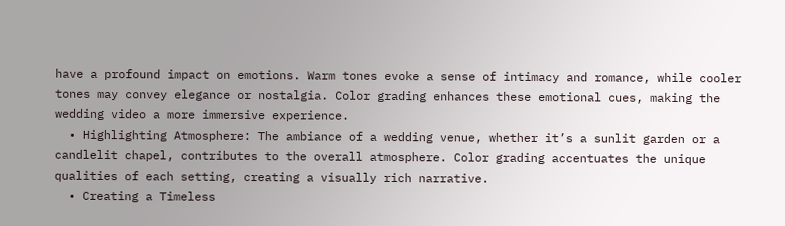have a profound impact on emotions. Warm tones evoke a sense of intimacy and romance, while cooler tones may convey elegance or nostalgia. Color grading enhances these emotional cues, making the wedding video a more immersive experience.
  • Highlighting Atmosphere: The ambiance of a wedding venue, whether it’s a sunlit garden or a candlelit chapel, contributes to the overall atmosphere. Color grading accentuates the unique qualities of each setting, creating a visually rich narrative.
  • Creating a Timeless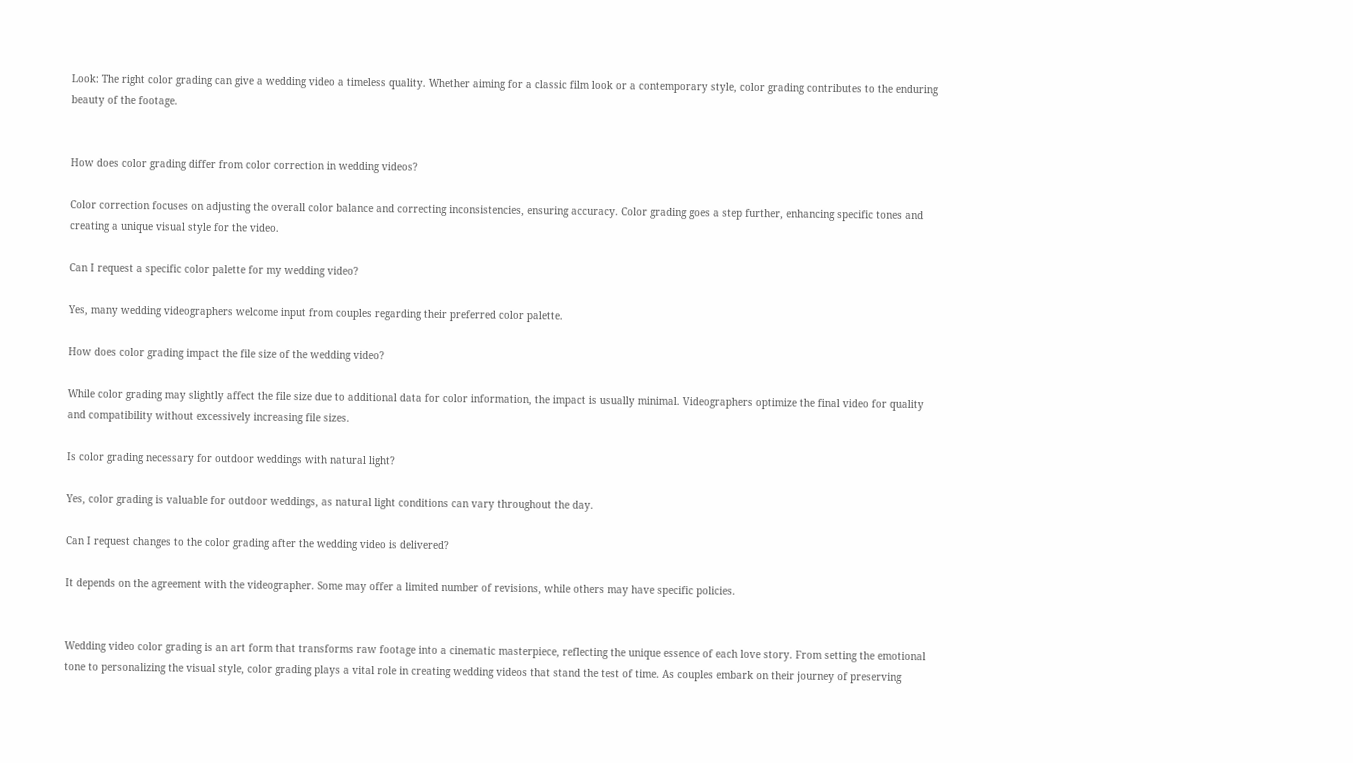Look: The right color grading can give a wedding video a timeless quality. Whether aiming for a classic film look or a contemporary style, color grading contributes to the enduring beauty of the footage.


How does color grading differ from color correction in wedding videos?

Color correction focuses on adjusting the overall color balance and correcting inconsistencies, ensuring accuracy. Color grading goes a step further, enhancing specific tones and creating a unique visual style for the video.

Can I request a specific color palette for my wedding video?

Yes, many wedding videographers welcome input from couples regarding their preferred color palette.

How does color grading impact the file size of the wedding video?

While color grading may slightly affect the file size due to additional data for color information, the impact is usually minimal. Videographers optimize the final video for quality and compatibility without excessively increasing file sizes.

Is color grading necessary for outdoor weddings with natural light?

Yes, color grading is valuable for outdoor weddings, as natural light conditions can vary throughout the day.

Can I request changes to the color grading after the wedding video is delivered?

It depends on the agreement with the videographer. Some may offer a limited number of revisions, while others may have specific policies.


Wedding video color grading is an art form that transforms raw footage into a cinematic masterpiece, reflecting the unique essence of each love story. From setting the emotional tone to personalizing the visual style, color grading plays a vital role in creating wedding videos that stand the test of time. As couples embark on their journey of preserving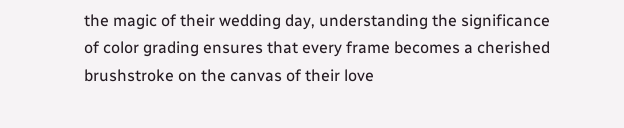the magic of their wedding day, understanding the significance of color grading ensures that every frame becomes a cherished brushstroke on the canvas of their love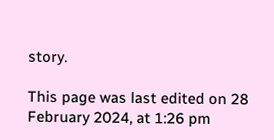story.

This page was last edited on 28 February 2024, at 1:26 pm